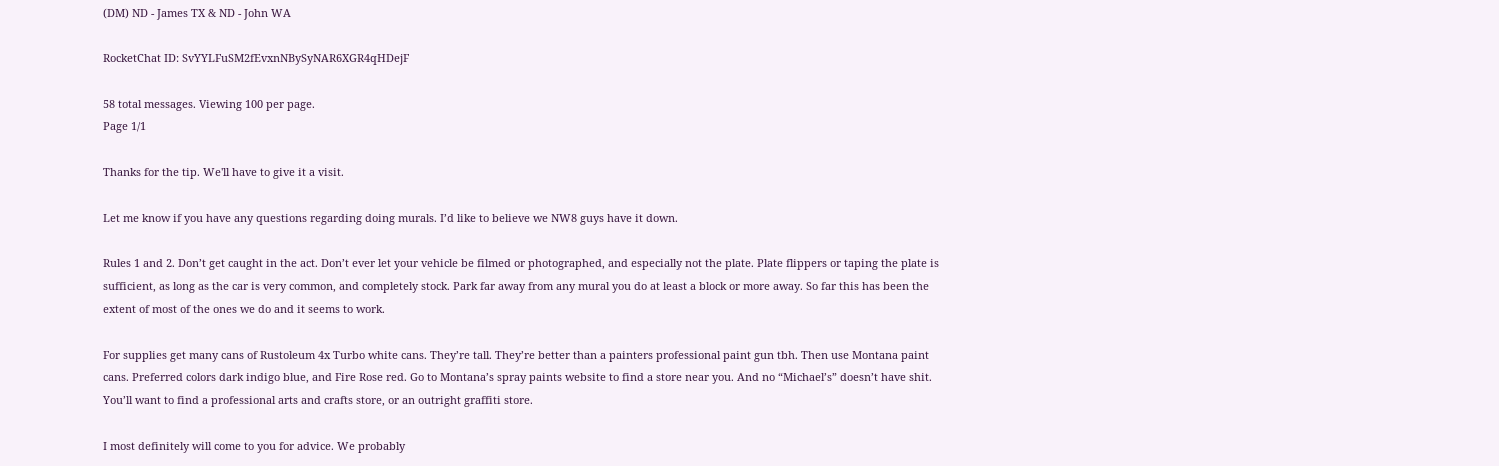(DM) ND - James TX & ND - John WA

RocketChat ID: SvYYLFuSM2fEvxnNBySyNAR6XGR4qHDejF

58 total messages. Viewing 100 per page.
Page 1/1

Thanks for the tip. We'll have to give it a visit.

Let me know if you have any questions regarding doing murals. I’d like to believe we NW8 guys have it down.

Rules 1 and 2. Don’t get caught in the act. Don’t ever let your vehicle be filmed or photographed, and especially not the plate. Plate flippers or taping the plate is sufficient, as long as the car is very common, and completely stock. Park far away from any mural you do at least a block or more away. So far this has been the extent of most of the ones we do and it seems to work.

For supplies get many cans of Rustoleum 4x Turbo white cans. They’re tall. They’re better than a painters professional paint gun tbh. Then use Montana paint cans. Preferred colors dark indigo blue, and Fire Rose red. Go to Montana’s spray paints website to find a store near you. And no “Michael’s” doesn’t have shit. You’ll want to find a professional arts and crafts store, or an outright graffiti store.

I most definitely will come to you for advice. We probably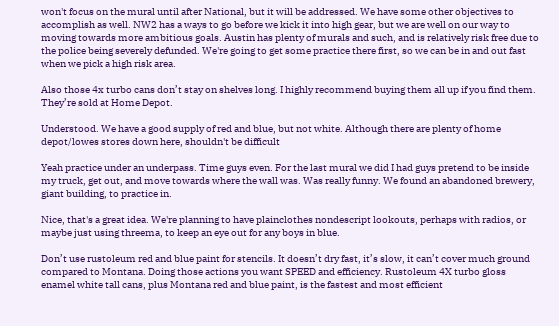won't focus on the mural until after National, but it will be addressed. We have some other objectives to accomplish as well. NW2 has a ways to go before we kick it into high gear, but we are well on our way to moving towards more ambitious goals. Austin has plenty of murals and such, and is relatively risk free due to the police being severely defunded. We're going to get some practice there first, so we can be in and out fast when we pick a high risk area.

Also those 4x turbo cans don’t stay on shelves long. I highly recommend buying them all up if you find them. They’re sold at Home Depot.

Understood. We have a good supply of red and blue, but not white. Although there are plenty of home depot/lowes stores down here, shouldn't be difficult

Yeah practice under an underpass. Time guys even. For the last mural we did I had guys pretend to be inside my truck, get out, and move towards where the wall was. Was really funny. We found an abandoned brewery, giant building, to practice in.

Nice, that's a great idea. We're planning to have plainclothes nondescript lookouts, perhaps with radios, or maybe just using threema, to keep an eye out for any boys in blue.

Don’t use rustoleum red and blue paint for stencils. It doesn’t dry fast, it’s slow, it can’t cover much ground compared to Montana. Doing those actions you want SPEED and efficiency. Rustoleum 4X turbo gloss enamel white tall cans, plus Montana red and blue paint, is the fastest and most efficient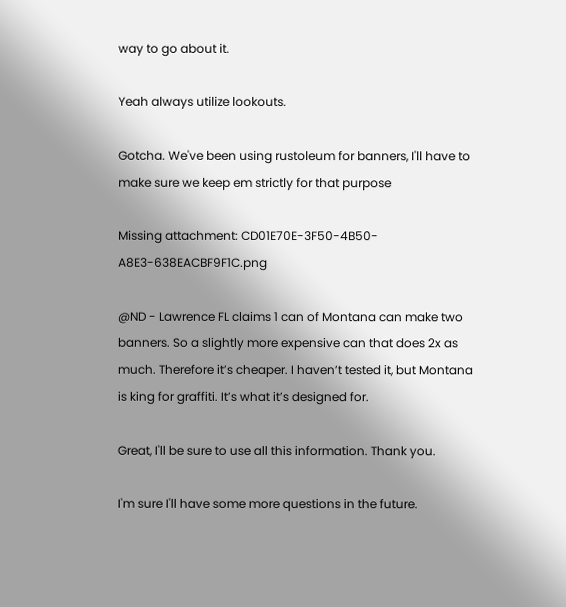way to go about it.

Yeah always utilize lookouts.

Gotcha. We've been using rustoleum for banners, I'll have to make sure we keep em strictly for that purpose

Missing attachment: CD01E70E-3F50-4B50-A8E3-638EACBF9F1C.png

@ND - Lawrence FL claims 1 can of Montana can make two banners. So a slightly more expensive can that does 2x as much. Therefore it’s cheaper. I haven’t tested it, but Montana is king for graffiti. It’s what it’s designed for.

Great, I'll be sure to use all this information. Thank you.

I'm sure I'll have some more questions in the future.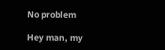No problem

Hey man, my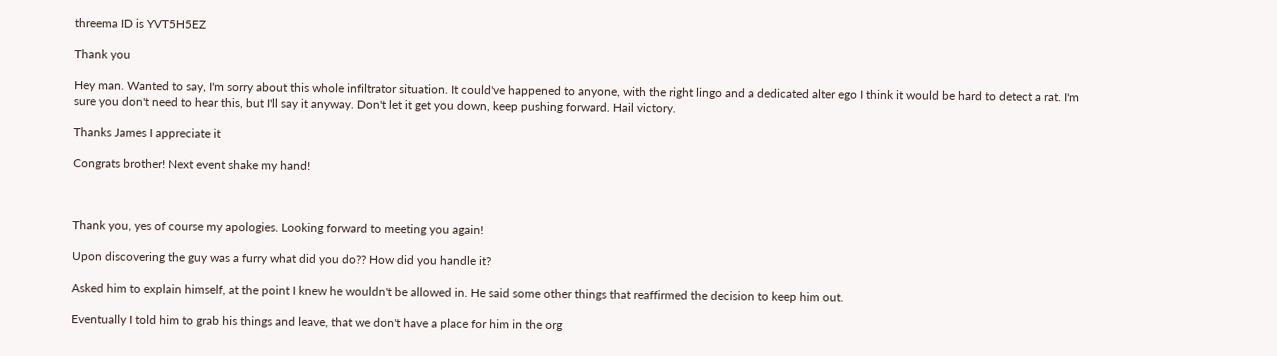threema ID is YVT5H5EZ

Thank you

Hey man. Wanted to say, I'm sorry about this whole infiltrator situation. It could've happened to anyone, with the right lingo and a dedicated alter ego I think it would be hard to detect a rat. I'm sure you don't need to hear this, but I'll say it anyway. Don't let it get you down, keep pushing forward. Hail victory.

Thanks James I appreciate it

Congrats brother! Next event shake my hand!



Thank you, yes of course my apologies. Looking forward to meeting you again!

Upon discovering the guy was a furry what did you do?? How did you handle it?

Asked him to explain himself, at the point I knew he wouldn't be allowed in. He said some other things that reaffirmed the decision to keep him out.

Eventually I told him to grab his things and leave, that we don't have a place for him in the org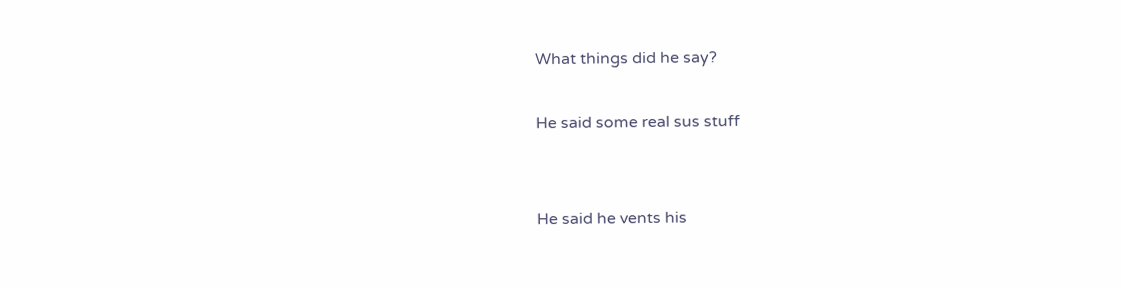What things did he say?

He said some real sus stuff


He said he vents his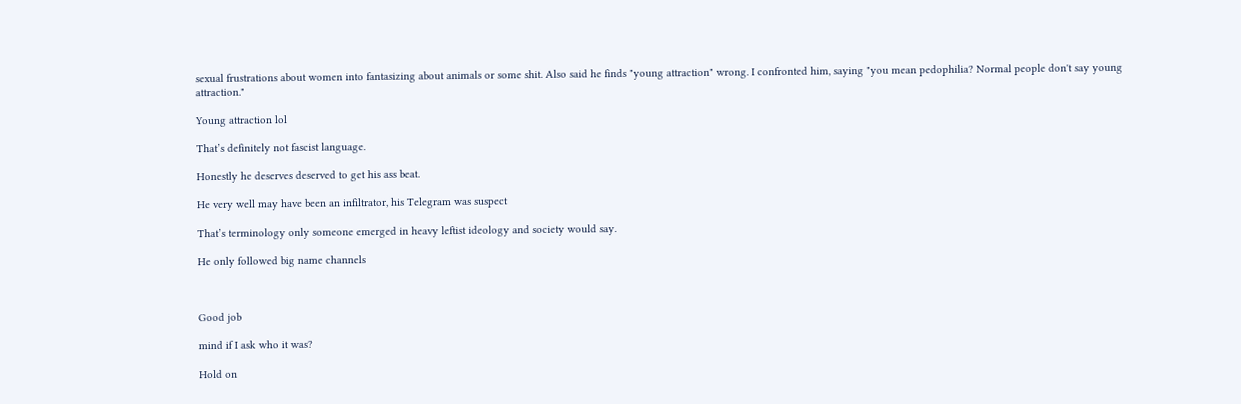sexual frustrations about women into fantasizing about animals or some shit. Also said he finds "young attraction" wrong. I confronted him, saying "you mean pedophilia? Normal people don't say young attraction."

Young attraction lol

That’s definitely not fascist language.

Honestly he deserves deserved to get his ass beat.

He very well may have been an infiltrator, his Telegram was suspect

That’s terminology only someone emerged in heavy leftist ideology and society would say.

He only followed big name channels



Good job

mind if I ask who it was?

Hold on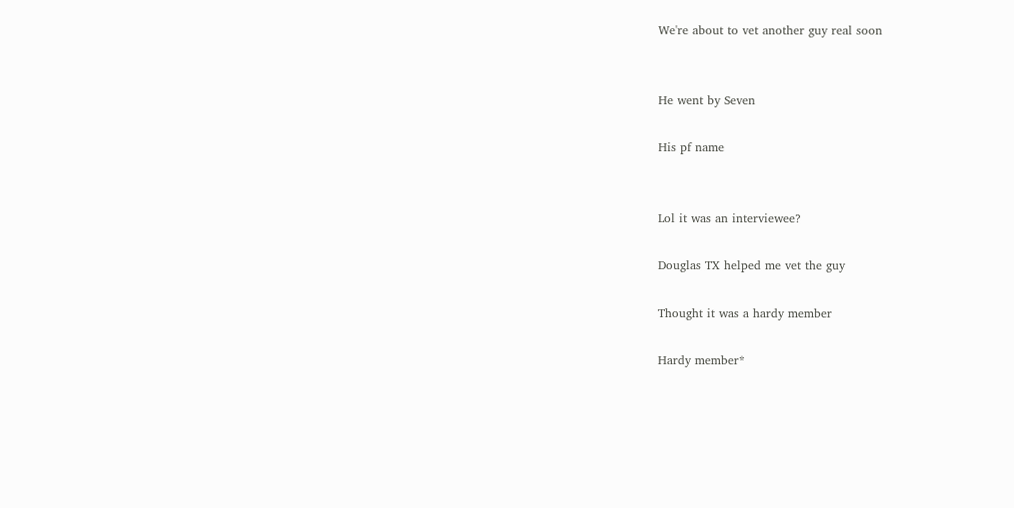We're about to vet another guy real soon


He went by Seven

His pf name


Lol it was an interviewee?

Douglas TX helped me vet the guy

Thought it was a hardy member

Hardy member*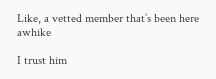Like, a vetted member that’s been here awhike

I trust him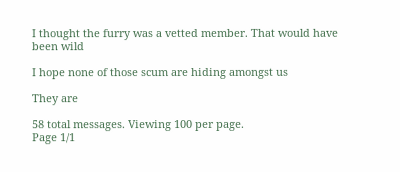I thought the furry was a vetted member. That would have been wild

I hope none of those scum are hiding amongst us

They are

58 total messages. Viewing 100 per page.
Page 1/1